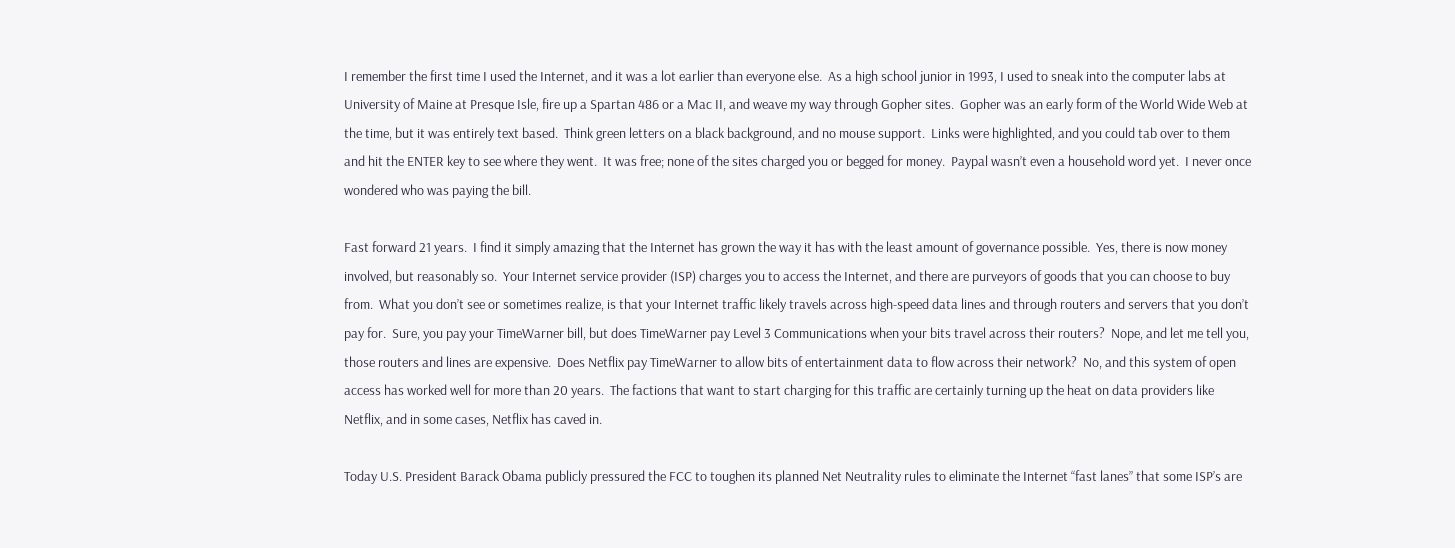I remember the first time I used the Internet, and it was a lot earlier than everyone else.  As a high school junior in 1993, I used to sneak into the computer labs at University of Maine at Presque Isle, fire up a Spartan 486 or a Mac II, and weave my way through Gopher sites.  Gopher was an early form of the World Wide Web at the time, but it was entirely text based.  Think green letters on a black background, and no mouse support.  Links were highlighted, and you could tab over to them and hit the ENTER key to see where they went.  It was free; none of the sites charged you or begged for money.  Paypal wasn’t even a household word yet.  I never once wondered who was paying the bill.

Fast forward 21 years.  I find it simply amazing that the Internet has grown the way it has with the least amount of governance possible.  Yes, there is now money involved, but reasonably so.  Your Internet service provider (ISP) charges you to access the Internet, and there are purveyors of goods that you can choose to buy from.  What you don’t see or sometimes realize, is that your Internet traffic likely travels across high-speed data lines and through routers and servers that you don’t pay for.  Sure, you pay your TimeWarner bill, but does TimeWarner pay Level 3 Communications when your bits travel across their routers?  Nope, and let me tell you, those routers and lines are expensive.  Does Netflix pay TimeWarner to allow bits of entertainment data to flow across their network?  No, and this system of open access has worked well for more than 20 years.  The factions that want to start charging for this traffic are certainly turning up the heat on data providers like Netflix, and in some cases, Netflix has caved in.

Today U.S. President Barack Obama publicly pressured the FCC to toughen its planned Net Neutrality rules to eliminate the Internet “fast lanes” that some ISP’s are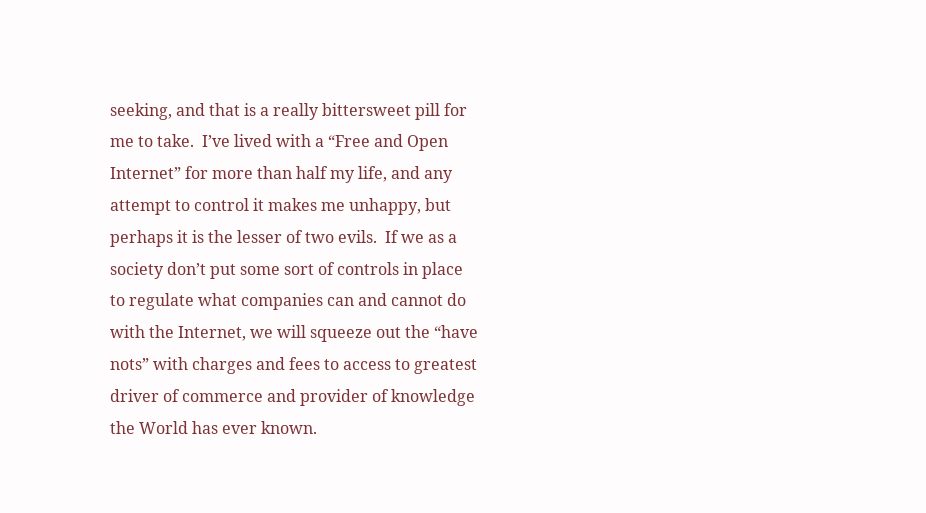seeking, and that is a really bittersweet pill for me to take.  I’ve lived with a “Free and Open Internet” for more than half my life, and any attempt to control it makes me unhappy, but perhaps it is the lesser of two evils.  If we as a society don’t put some sort of controls in place to regulate what companies can and cannot do with the Internet, we will squeeze out the “have nots” with charges and fees to access to greatest driver of commerce and provider of knowledge the World has ever known.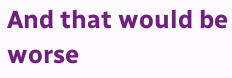And that would be worse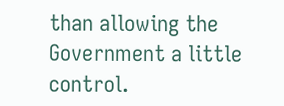than allowing the Government a little control.